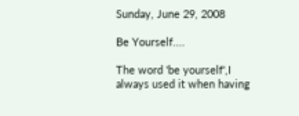Sunday, June 29, 2008

Be Yourself....

The word 'be yourself',I always used it when having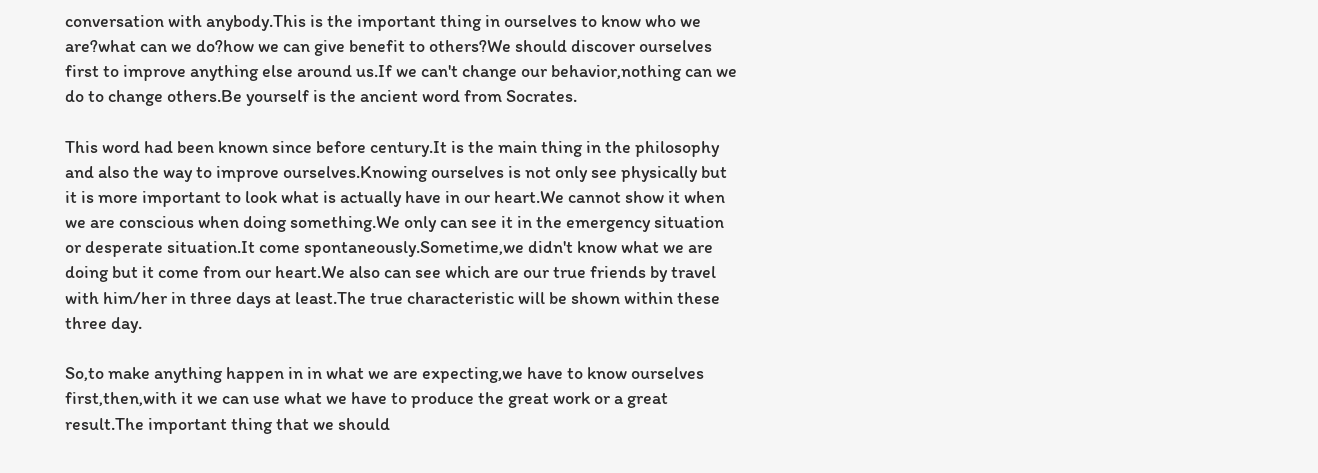conversation with anybody.This is the important thing in ourselves to know who we are?what can we do?how we can give benefit to others?We should discover ourselves first to improve anything else around us.If we can't change our behavior,nothing can we do to change others.Be yourself is the ancient word from Socrates.

This word had been known since before century.It is the main thing in the philosophy and also the way to improve ourselves.Knowing ourselves is not only see physically but it is more important to look what is actually have in our heart.We cannot show it when we are conscious when doing something.We only can see it in the emergency situation or desperate situation.It come spontaneously.Sometime,we didn't know what we are doing but it come from our heart.We also can see which are our true friends by travel with him/her in three days at least.The true characteristic will be shown within these three day.

So,to make anything happen in in what we are expecting,we have to know ourselves first,then,with it we can use what we have to produce the great work or a great result.The important thing that we should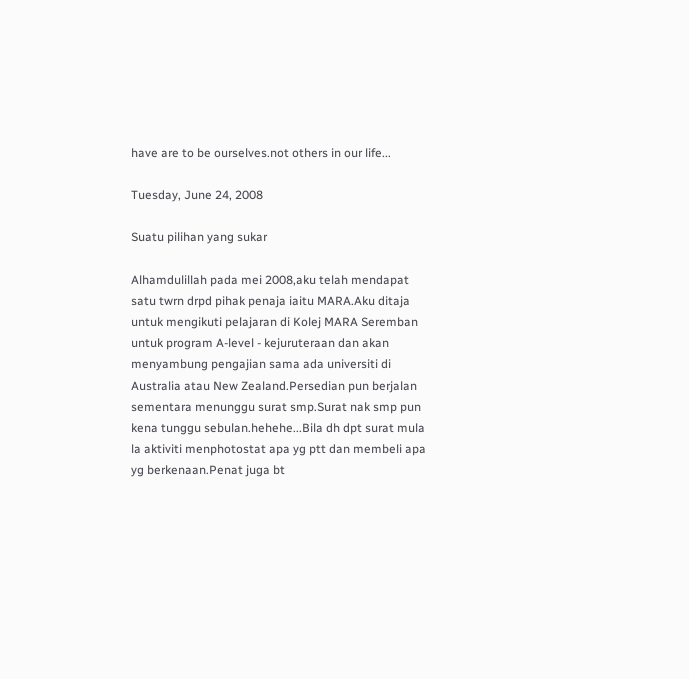have are to be ourselves.not others in our life...

Tuesday, June 24, 2008

Suatu pilihan yang sukar

Alhamdulillah pada mei 2008,aku telah mendapat satu twrn drpd pihak penaja iaitu MARA.Aku ditaja untuk mengikuti pelajaran di Kolej MARA Seremban untuk program A-level - kejuruteraan dan akan menyambung pengajian sama ada universiti di Australia atau New Zealand.Persedian pun berjalan sementara menunggu surat smp.Surat nak smp pun kena tunggu sebulan.hehehe...Bila dh dpt surat mula la aktiviti menphotostat apa yg ptt dan membeli apa yg berkenaan.Penat juga bt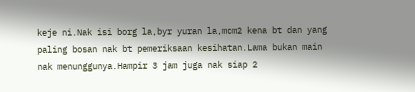keje ni.Nak isi borg la,byr yuran la,mcm2 kena bt dan yang paling bosan nak bt pemeriksaan kesihatan.Lama bukan main nak menunggunya.Hampir 3 jam juga nak siap 2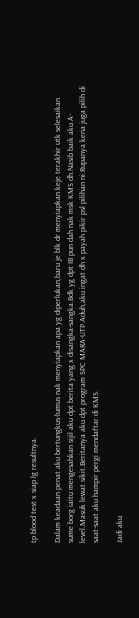tp blood test x siap lg resultnya.

Dalam keadaan penat aku bertungkus-lumus nak menyiapkan apa yg diperlukan,baru je blk dr menyiapkan keje terakhir utk selesaikan sume borg iaitu mengesahkan sijil aku dpt berita yang x disangka-sangka.Bdk yg dpt IB pun dah nak msk KMS dh.Nasib baik aku A-level.Masuk lewat sikit.Beritanya aku dpt program SPC MARA-UTP.Aduh,aku ingat dh x payah pikir psl pilihan ni.Rupanya kena juga pilih di saat-saat aku hampir pergi mendaftar di KMS.

Jadi aku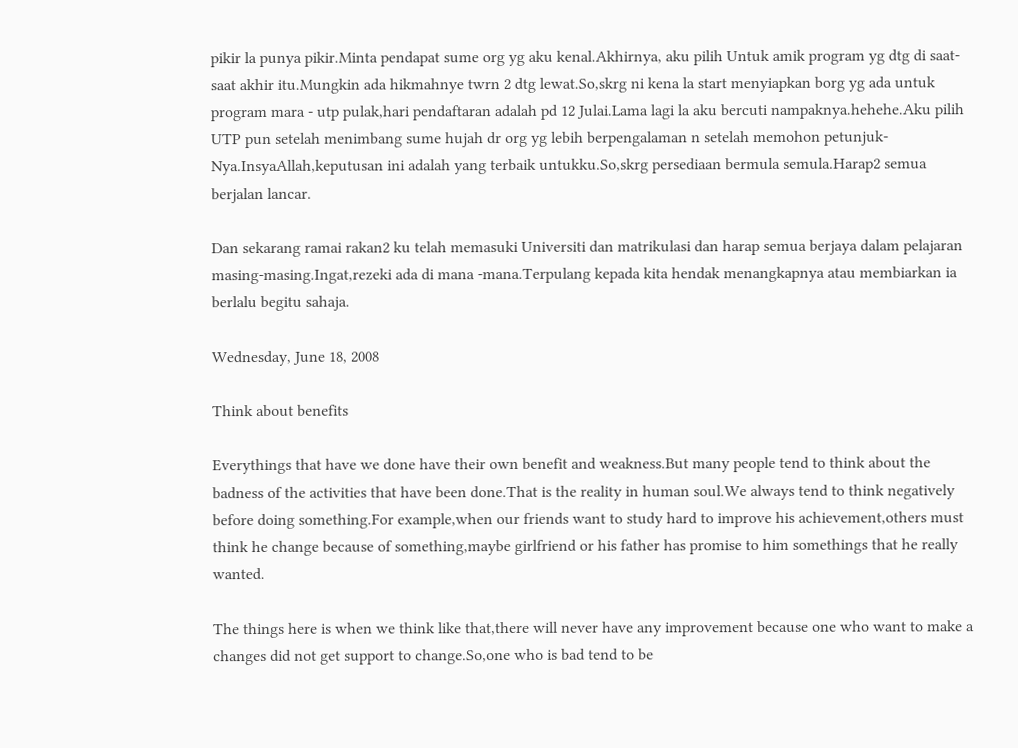pikir la punya pikir.Minta pendapat sume org yg aku kenal.Akhirnya, aku pilih Untuk amik program yg dtg di saat-saat akhir itu.Mungkin ada hikmahnye twrn 2 dtg lewat.So,skrg ni kena la start menyiapkan borg yg ada untuk program mara - utp pulak,hari pendaftaran adalah pd 12 Julai.Lama lagi la aku bercuti nampaknya.hehehe.Aku pilih UTP pun setelah menimbang sume hujah dr org yg lebih berpengalaman n setelah memohon petunjuk-Nya.InsyaAllah,keputusan ini adalah yang terbaik untukku.So,skrg persediaan bermula semula.Harap2 semua berjalan lancar.

Dan sekarang ramai rakan2 ku telah memasuki Universiti dan matrikulasi dan harap semua berjaya dalam pelajaran masing-masing.Ingat,rezeki ada di mana -mana.Terpulang kepada kita hendak menangkapnya atau membiarkan ia berlalu begitu sahaja.

Wednesday, June 18, 2008

Think about benefits

Everythings that have we done have their own benefit and weakness.But many people tend to think about the badness of the activities that have been done.That is the reality in human soul.We always tend to think negatively before doing something.For example,when our friends want to study hard to improve his achievement,others must think he change because of something,maybe girlfriend or his father has promise to him somethings that he really wanted.

The things here is when we think like that,there will never have any improvement because one who want to make a changes did not get support to change.So,one who is bad tend to be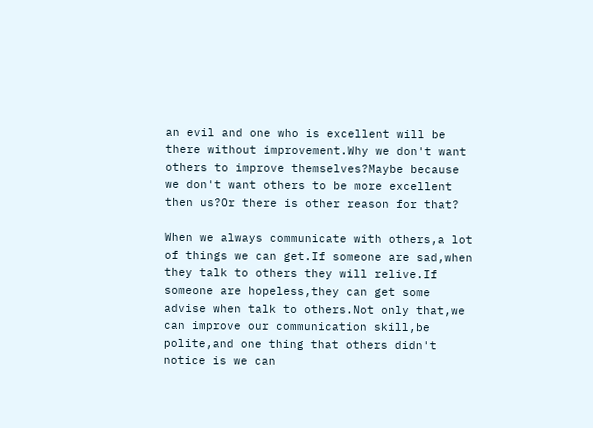an evil and one who is excellent will be there without improvement.Why we don't want others to improve themselves?Maybe because we don't want others to be more excellent then us?Or there is other reason for that?

When we always communicate with others,a lot of things we can get.If someone are sad,when they talk to others they will relive.If someone are hopeless,they can get some advise when talk to others.Not only that,we can improve our communication skill,be polite,and one thing that others didn't notice is we can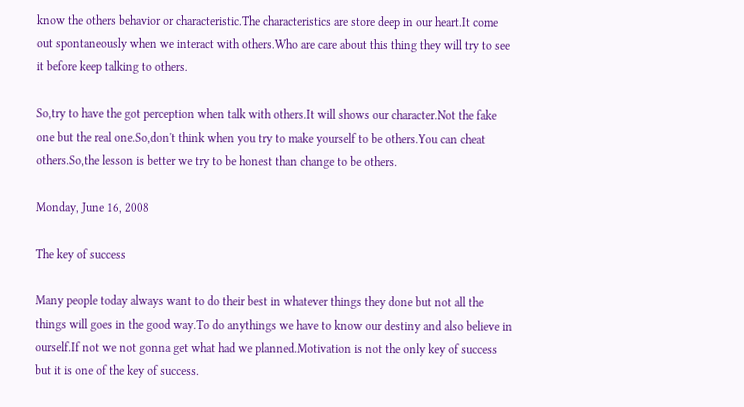know the others behavior or characteristic.The characteristics are store deep in our heart.It come out spontaneously when we interact with others.Who are care about this thing they will try to see it before keep talking to others.

So,try to have the got perception when talk with others.It will shows our character.Not the fake one but the real one.So,don't think when you try to make yourself to be others.You can cheat others.So,the lesson is better we try to be honest than change to be others.

Monday, June 16, 2008

The key of success

Many people today always want to do their best in whatever things they done but not all the things will goes in the good way.To do anythings we have to know our destiny and also believe in ourself.If not we not gonna get what had we planned.Motivation is not the only key of success but it is one of the key of success.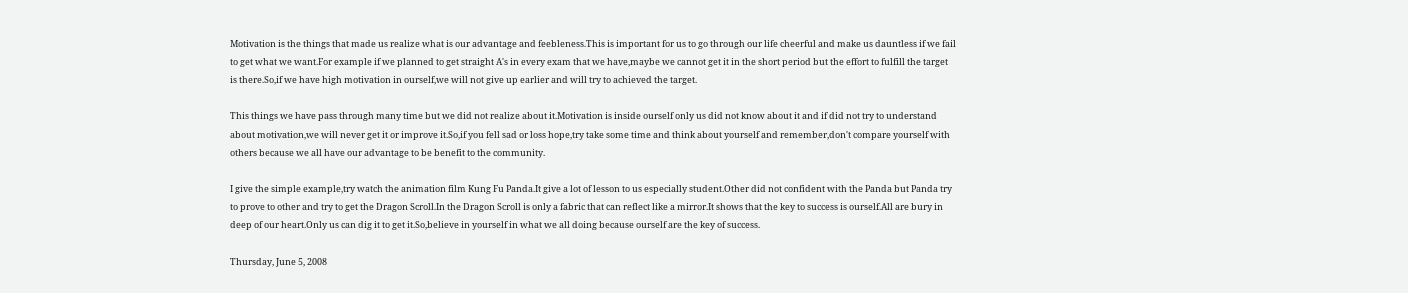Motivation is the things that made us realize what is our advantage and feebleness.This is important for us to go through our life cheerful and make us dauntless if we fail to get what we want.For example if we planned to get straight A's in every exam that we have,maybe we cannot get it in the short period but the effort to fulfill the target is there.So,if we have high motivation in ourself,we will not give up earlier and will try to achieved the target.

This things we have pass through many time but we did not realize about it.Motivation is inside ourself only us did not know about it and if did not try to understand about motivation,we will never get it or improve it.So,if you fell sad or loss hope,try take some time and think about yourself and remember,don't compare yourself with others because we all have our advantage to be benefit to the community.

I give the simple example,try watch the animation film Kung Fu Panda.It give a lot of lesson to us especially student.Other did not confident with the Panda but Panda try to prove to other and try to get the Dragon Scroll.In the Dragon Scroll is only a fabric that can reflect like a mirror.It shows that the key to success is ourself.All are bury in deep of our heart.Only us can dig it to get it.So,believe in yourself in what we all doing because ourself are the key of success.

Thursday, June 5, 2008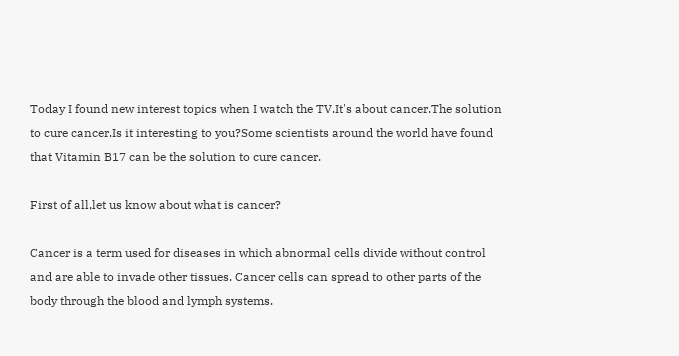Today I found new interest topics when I watch the TV.It's about cancer.The solution to cure cancer.Is it interesting to you?Some scientists around the world have found that Vitamin B17 can be the solution to cure cancer.

First of all,let us know about what is cancer?

Cancer is a term used for diseases in which abnormal cells divide without control and are able to invade other tissues. Cancer cells can spread to other parts of the body through the blood and lymph systems.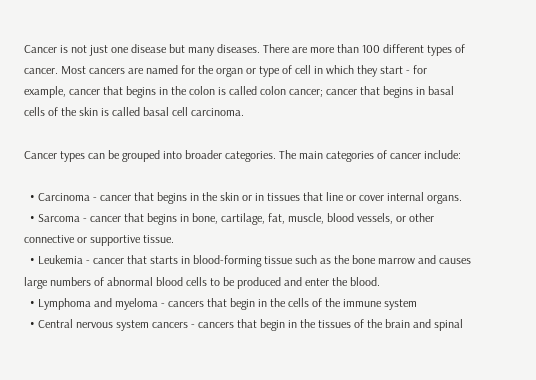Cancer is not just one disease but many diseases. There are more than 100 different types of cancer. Most cancers are named for the organ or type of cell in which they start - for example, cancer that begins in the colon is called colon cancer; cancer that begins in basal cells of the skin is called basal cell carcinoma.

Cancer types can be grouped into broader categories. The main categories of cancer include:

  • Carcinoma - cancer that begins in the skin or in tissues that line or cover internal organs.
  • Sarcoma - cancer that begins in bone, cartilage, fat, muscle, blood vessels, or other connective or supportive tissue.
  • Leukemia - cancer that starts in blood-forming tissue such as the bone marrow and causes large numbers of abnormal blood cells to be produced and enter the blood.
  • Lymphoma and myeloma - cancers that begin in the cells of the immune system
  • Central nervous system cancers - cancers that begin in the tissues of the brain and spinal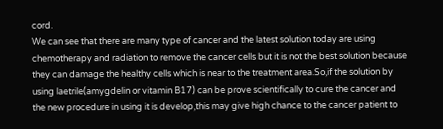cord.
We can see that there are many type of cancer and the latest solution today are using chemotherapy and radiation to remove the cancer cells but it is not the best solution because they can damage the healthy cells which is near to the treatment area.So,if the solution by using laetrile(amygdelin or vitamin B17) can be prove scientifically to cure the cancer and the new procedure in using it is develop,this may give high chance to the cancer patient to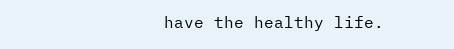have the healthy life.